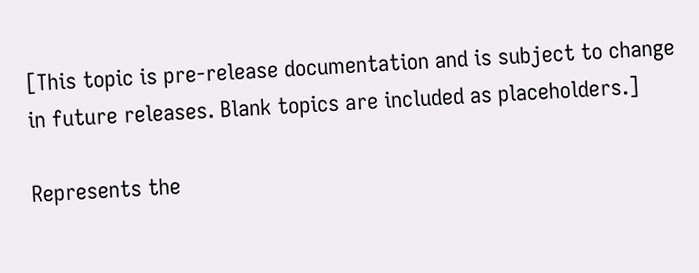[This topic is pre-release documentation and is subject to change in future releases. Blank topics are included as placeholders.]

Represents the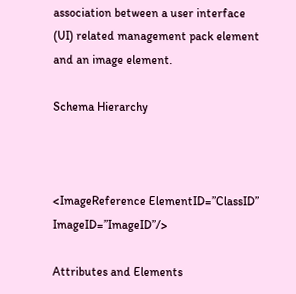association between a user interface (UI) related management pack element and an image element.

Schema Hierarchy



<ImageReference ElementID=”ClassID” ImageID=”ImageID”/>

Attributes and Elements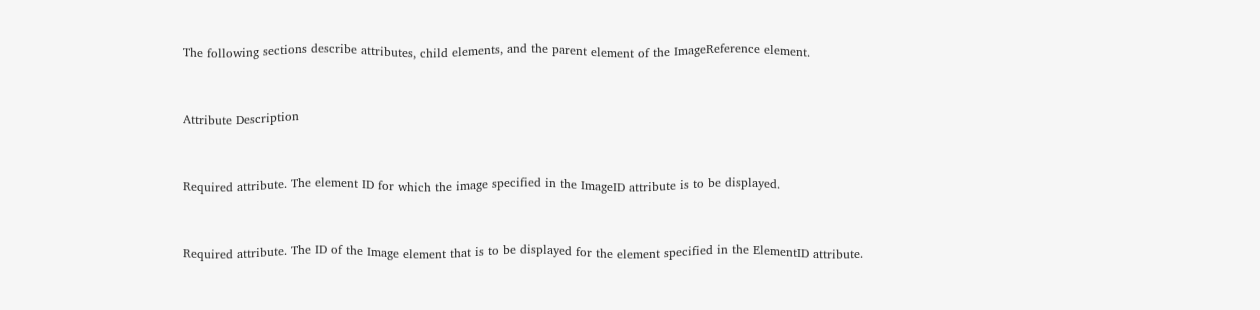The following sections describe attributes, child elements, and the parent element of the ImageReference element.


Attribute Description


Required attribute. The element ID for which the image specified in the ImageID attribute is to be displayed.


Required attribute. The ID of the Image element that is to be displayed for the element specified in the ElementID attribute.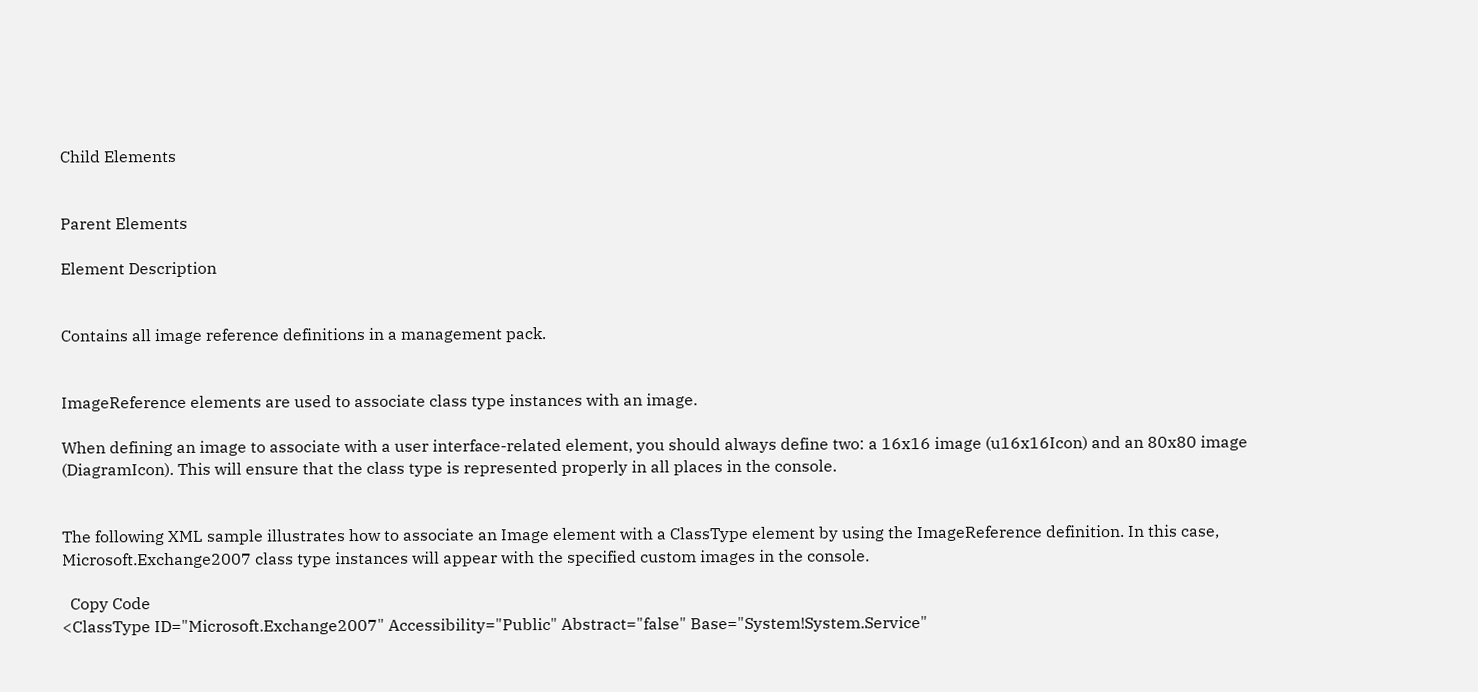Child Elements


Parent Elements

Element Description


Contains all image reference definitions in a management pack.


ImageReference elements are used to associate class type instances with an image.

When defining an image to associate with a user interface-related element, you should always define two: a 16x16 image (u16x16Icon) and an 80x80 image (DiagramIcon). This will ensure that the class type is represented properly in all places in the console.


The following XML sample illustrates how to associate an Image element with a ClassType element by using the ImageReference definition. In this case, Microsoft.Exchange2007 class type instances will appear with the specified custom images in the console.

  Copy Code
<ClassType ID="Microsoft.Exchange2007" Accessibility="Public" Abstract="false" Base="System!System.Service"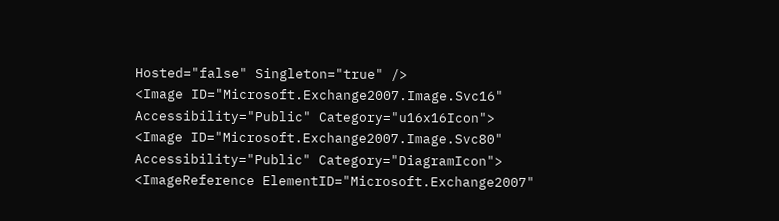Hosted="false" Singleton="true" />
<Image ID="Microsoft.Exchange2007.Image.Svc16" Accessibility="Public" Category="u16x16Icon">
<Image ID="Microsoft.Exchange2007.Image.Svc80" Accessibility="Public" Category="DiagramIcon">
<ImageReference ElementID="Microsoft.Exchange2007"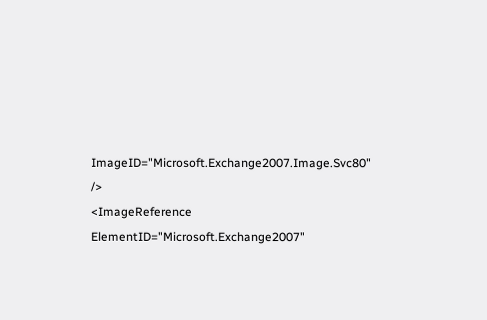ImageID="Microsoft.Exchange2007.Image.Svc80" />
<ImageReference ElementID="Microsoft.Exchange2007"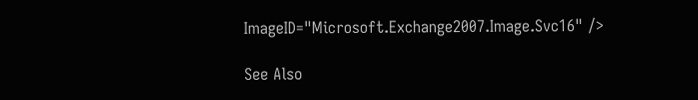ImageID="Microsoft.Exchange2007.Image.Svc16" />

See Also